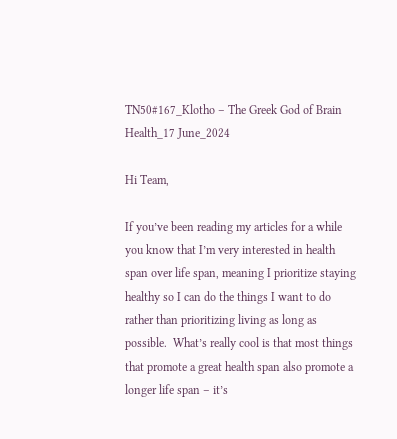TN50#167_Klotho – The Greek God of Brain Health_17 June_2024

Hi Team,

If you’ve been reading my articles for a while you know that I’m very interested in health span over life span, meaning I prioritize staying healthy so I can do the things I want to do rather than prioritizing living as long as possible.  What’s really cool is that most things that promote a great health span also promote a longer life span – it’s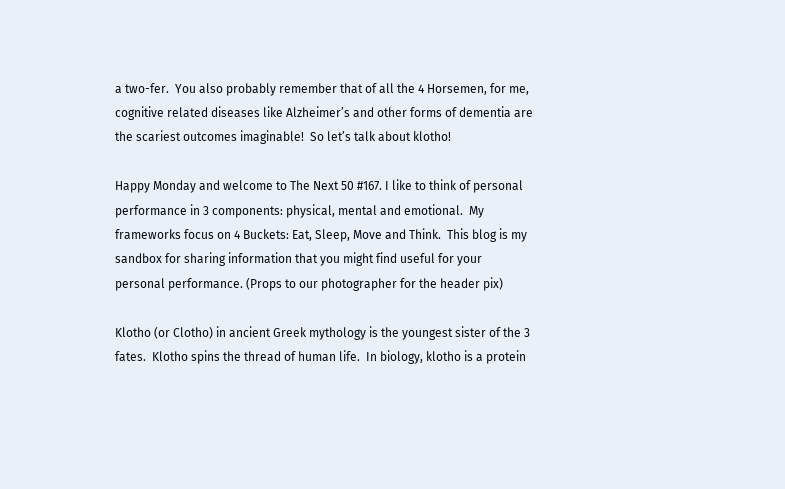a two-fer.  You also probably remember that of all the 4 Horsemen, for me, cognitive related diseases like Alzheimer’s and other forms of dementia are the scariest outcomes imaginable!  So let’s talk about klotho!

Happy Monday and welcome to The Next 50 #167. I like to think of personal performance in 3 components: physical, mental and emotional.  My frameworks focus on 4 Buckets: Eat, Sleep, Move and Think.  This blog is my sandbox for sharing information that you might find useful for your personal performance. (Props to our photographer for the header pix)

Klotho (or Clotho) in ancient Greek mythology is the youngest sister of the 3 fates.  Klotho spins the thread of human life.  In biology, klotho is a protein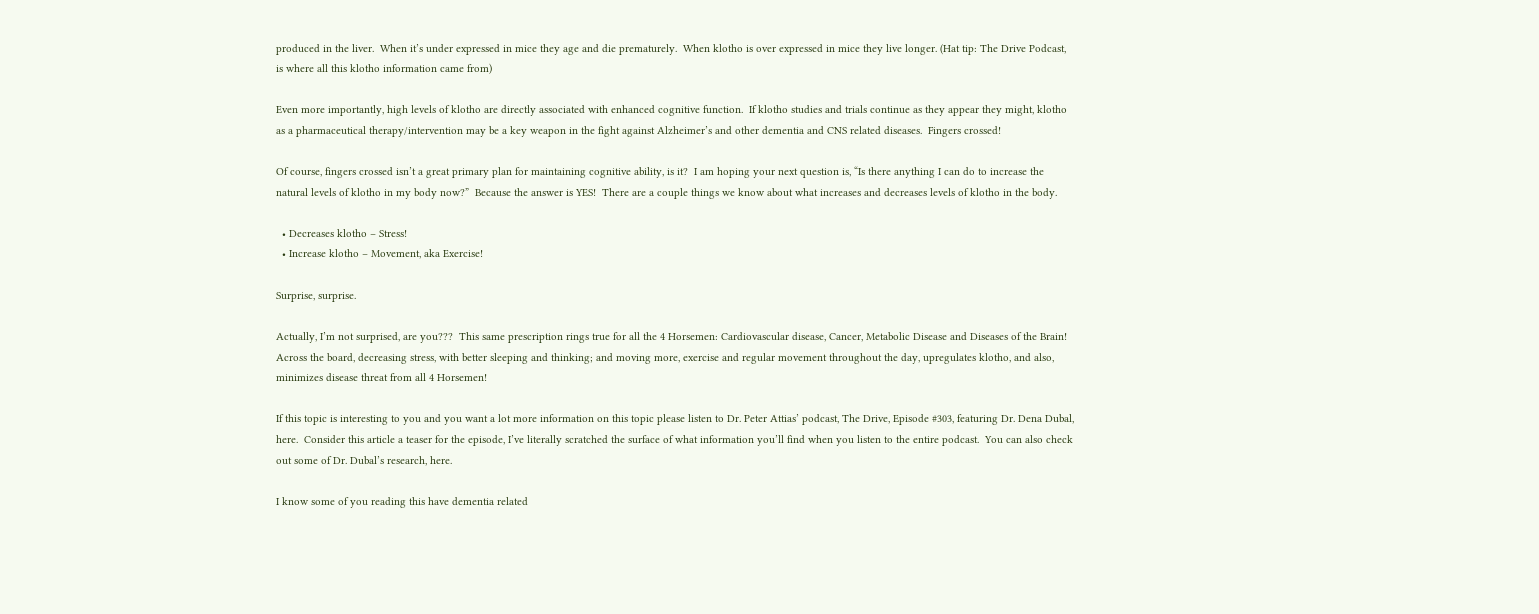produced in the liver.  When it’s under expressed in mice they age and die prematurely.  When klotho is over expressed in mice they live longer. (Hat tip: The Drive Podcast, is where all this klotho information came from)

Even more importantly, high levels of klotho are directly associated with enhanced cognitive function.  If klotho studies and trials continue as they appear they might, klotho as a pharmaceutical therapy/intervention may be a key weapon in the fight against Alzheimer’s and other dementia and CNS related diseases.  Fingers crossed!

Of course, fingers crossed isn’t a great primary plan for maintaining cognitive ability, is it?  I am hoping your next question is, “Is there anything I can do to increase the natural levels of klotho in my body now?”  Because the answer is YES!  There are a couple things we know about what increases and decreases levels of klotho in the body.

  • Decreases klotho – Stress!
  • Increase klotho – Movement, aka Exercise!

Surprise, surprise.

Actually, I’m not surprised, are you???  This same prescription rings true for all the 4 Horsemen: Cardiovascular disease, Cancer, Metabolic Disease and Diseases of the Brain!  Across the board, decreasing stress, with better sleeping and thinking; and moving more, exercise and regular movement throughout the day, upregulates klotho, and also, minimizes disease threat from all 4 Horsemen!

If this topic is interesting to you and you want a lot more information on this topic please listen to Dr. Peter Attias’ podcast, The Drive, Episode #303, featuring Dr. Dena Dubal, here.  Consider this article a teaser for the episode, I’ve literally scratched the surface of what information you’ll find when you listen to the entire podcast.  You can also check out some of Dr. Dubal’s research, here.

I know some of you reading this have dementia related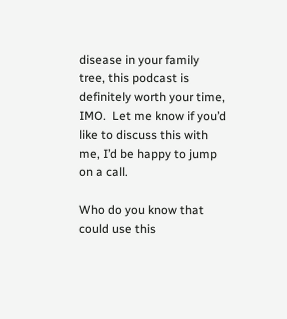disease in your family tree, this podcast is definitely worth your time, IMO.  Let me know if you’d like to discuss this with me, I’d be happy to jump on a call.

Who do you know that could use this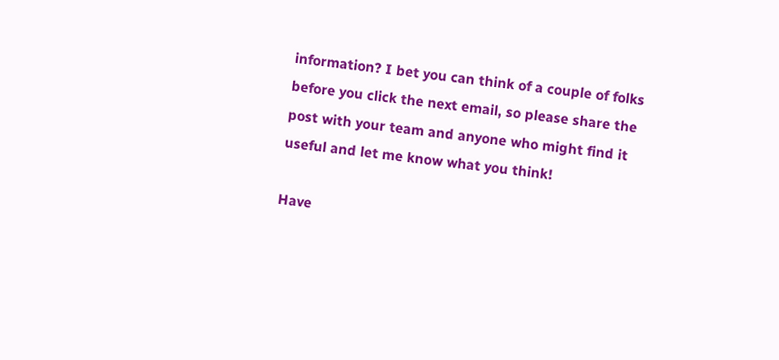information? I bet you can think of a couple of folks before you click the next email, so please share the post with your team and anyone who might find it useful and let me know what you think!

Have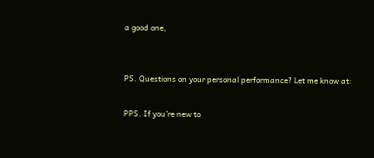a good one,


PS. Questions on your personal performance? Let me know at:

PPS. If you’re new to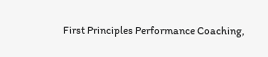First Principles Performance Coaching,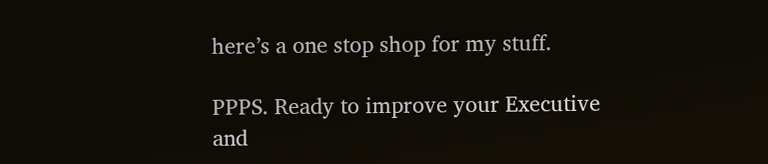here’s a one stop shop for my stuff.

PPPS. Ready to improve your Executive and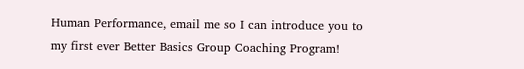Human Performance, email me so I can introduce you to my first ever Better Basics Group Coaching Program!